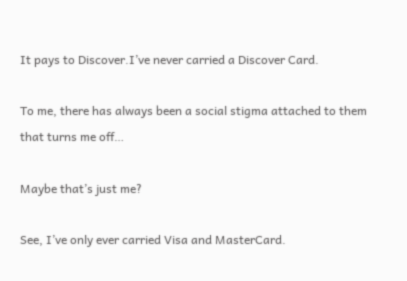It pays to Discover.I’ve never carried a Discover Card.

To me, there has always been a social stigma attached to them that turns me off…

Maybe that’s just me?

See, I’ve only ever carried Visa and MasterCard.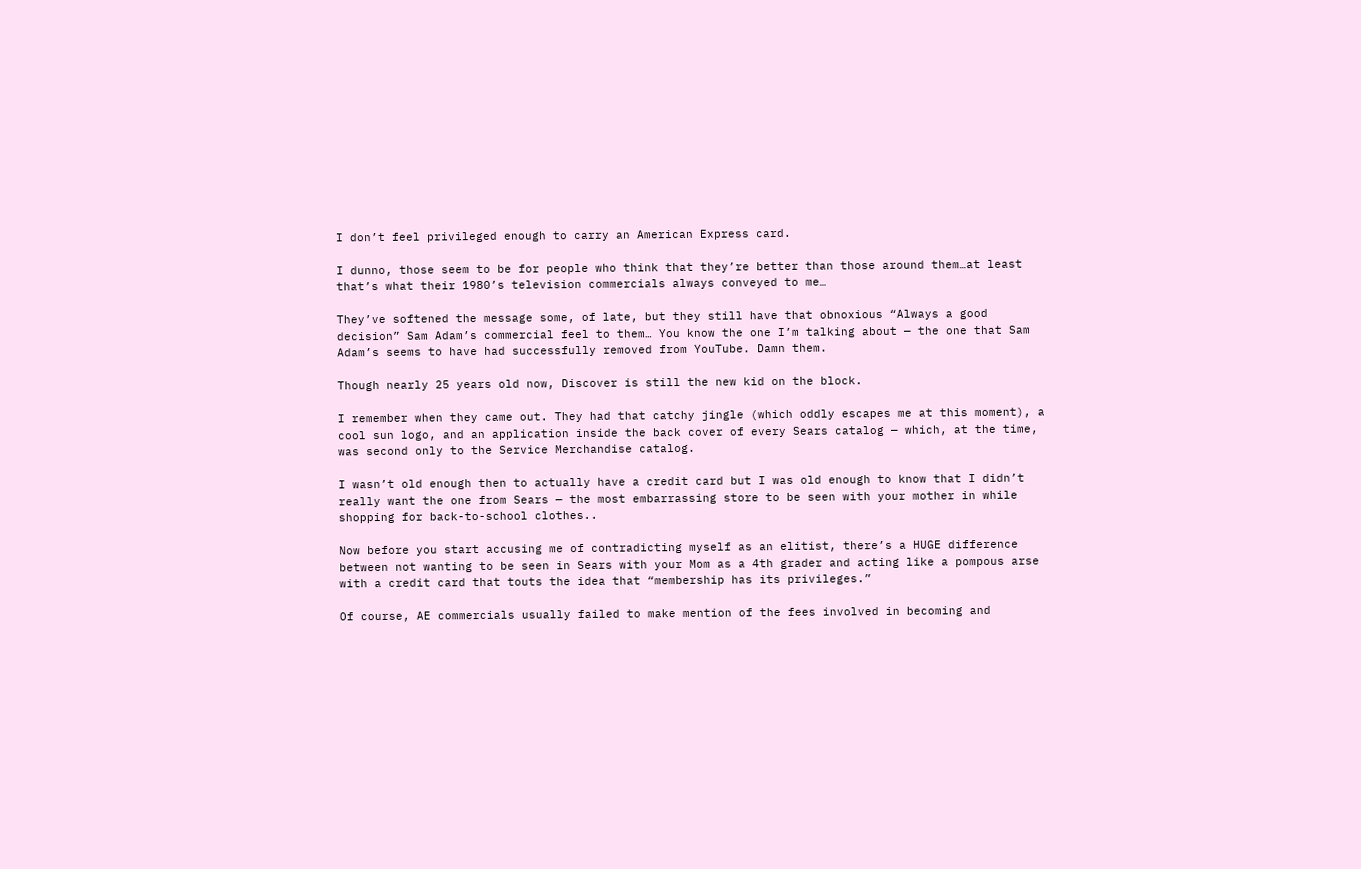I don’t feel privileged enough to carry an American Express card.

I dunno, those seem to be for people who think that they’re better than those around them…at least that’s what their 1980’s television commercials always conveyed to me…

They’ve softened the message some, of late, but they still have that obnoxious “Always a good decision” Sam Adam’s commercial feel to them… You know the one I’m talking about — the one that Sam Adam’s seems to have had successfully removed from YouTube. Damn them.

Though nearly 25 years old now, Discover is still the new kid on the block.

I remember when they came out. They had that catchy jingle (which oddly escapes me at this moment), a cool sun logo, and an application inside the back cover of every Sears catalog — which, at the time, was second only to the Service Merchandise catalog.

I wasn’t old enough then to actually have a credit card but I was old enough to know that I didn’t really want the one from Sears — the most embarrassing store to be seen with your mother in while shopping for back-to-school clothes..

Now before you start accusing me of contradicting myself as an elitist, there’s a HUGE difference between not wanting to be seen in Sears with your Mom as a 4th grader and acting like a pompous arse with a credit card that touts the idea that “membership has its privileges.”

Of course, AE commercials usually failed to make mention of the fees involved in becoming and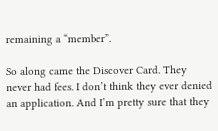remaining a “member”.

So along came the Discover Card. They never had fees. I don’t think they ever denied an application. And I’m pretty sure that they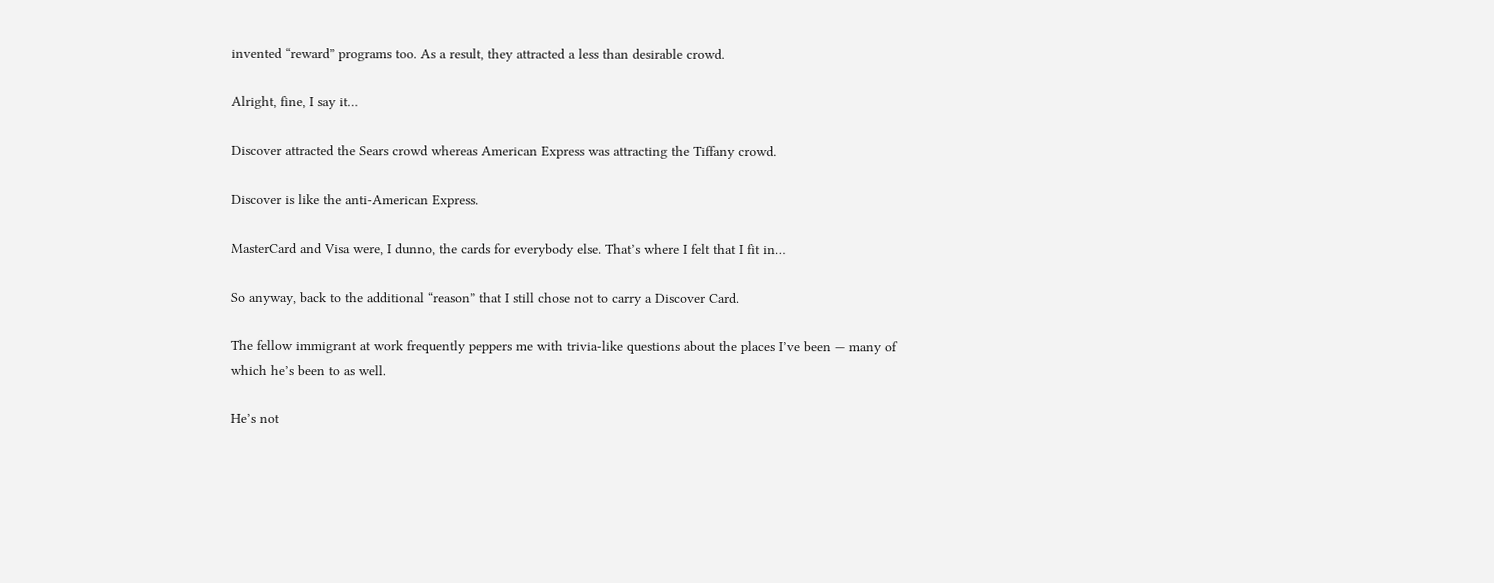invented “reward” programs too. As a result, they attracted a less than desirable crowd.

Alright, fine, I say it…

Discover attracted the Sears crowd whereas American Express was attracting the Tiffany crowd.

Discover is like the anti-American Express.

MasterCard and Visa were, I dunno, the cards for everybody else. That’s where I felt that I fit in…

So anyway, back to the additional “reason” that I still chose not to carry a Discover Card.

The fellow immigrant at work frequently peppers me with trivia-like questions about the places I’ve been — many of which he’s been to as well.

He’s not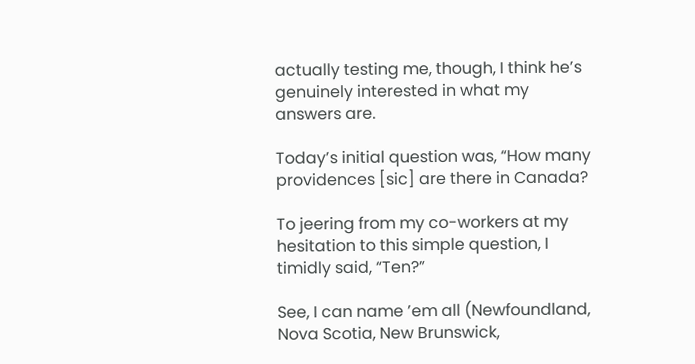actually testing me, though, I think he’s genuinely interested in what my answers are.

Today’s initial question was, “How many providences [sic] are there in Canada?

To jeering from my co-workers at my hesitation to this simple question, I timidly said, “Ten?”

See, I can name ’em all (Newfoundland, Nova Scotia, New Brunswick,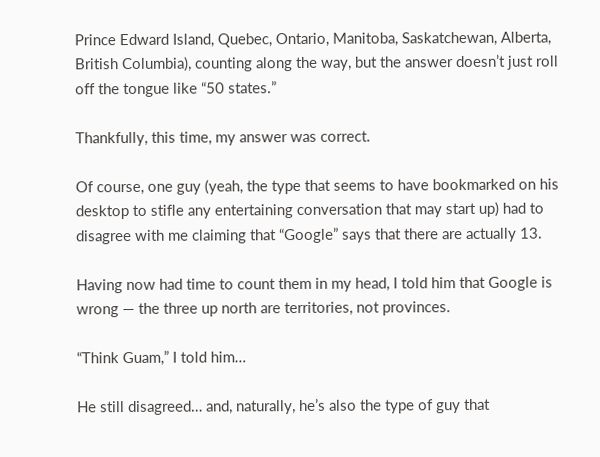Prince Edward Island, Quebec, Ontario, Manitoba, Saskatchewan, Alberta, British Columbia), counting along the way, but the answer doesn’t just roll off the tongue like “50 states.”

Thankfully, this time, my answer was correct.

Of course, one guy (yeah, the type that seems to have bookmarked on his desktop to stifle any entertaining conversation that may start up) had to disagree with me claiming that “Google” says that there are actually 13.

Having now had time to count them in my head, I told him that Google is wrong — the three up north are territories, not provinces.

“Think Guam,” I told him…

He still disagreed… and, naturally, he’s also the type of guy that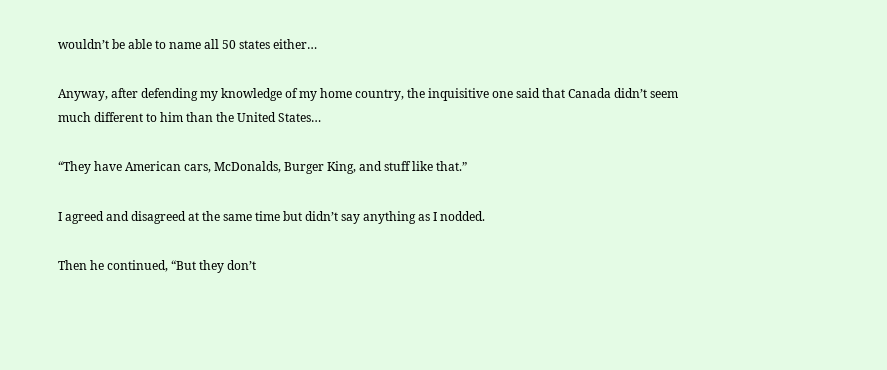wouldn’t be able to name all 50 states either…

Anyway, after defending my knowledge of my home country, the inquisitive one said that Canada didn’t seem much different to him than the United States…

“They have American cars, McDonalds, Burger King, and stuff like that.”

I agreed and disagreed at the same time but didn’t say anything as I nodded.

Then he continued, “But they don’t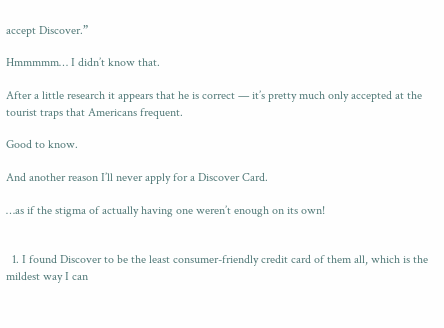accept Discover.”

Hmmmmm… I didn’t know that.

After a little research it appears that he is correct — it’s pretty much only accepted at the tourist traps that Americans frequent.

Good to know.

And another reason I’ll never apply for a Discover Card.

…as if the stigma of actually having one weren’t enough on its own!


  1. I found Discover to be the least consumer-friendly credit card of them all, which is the mildest way I can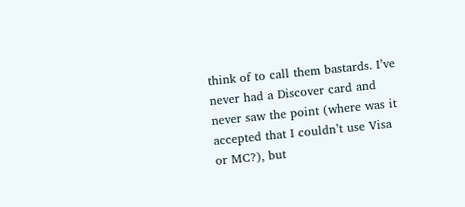think of to call them bastards. I’ve never had a Discover card and never saw the point (where was it accepted that I couldn’t use Visa or MC?), but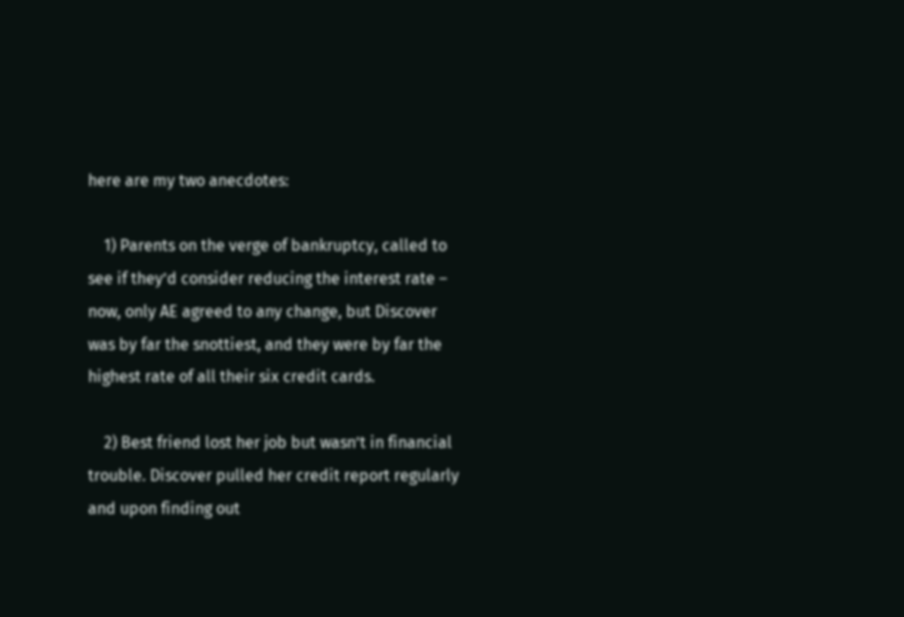here are my two anecdotes:

    1) Parents on the verge of bankruptcy, called to see if they’d consider reducing the interest rate – now, only AE agreed to any change, but Discover was by far the snottiest, and they were by far the highest rate of all their six credit cards.

    2) Best friend lost her job but wasn’t in financial trouble. Discover pulled her credit report regularly and upon finding out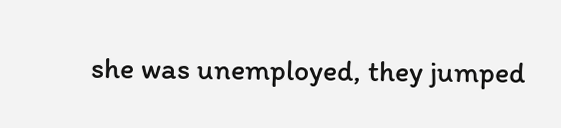she was unemployed, they jumped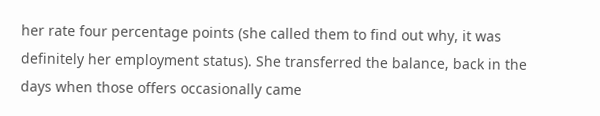her rate four percentage points (she called them to find out why, it was definitely her employment status). She transferred the balance, back in the days when those offers occasionally came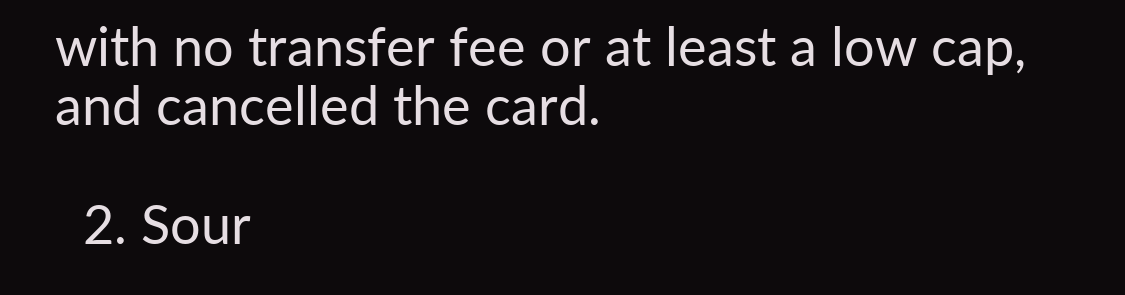with no transfer fee or at least a low cap, and cancelled the card.

  2. Sour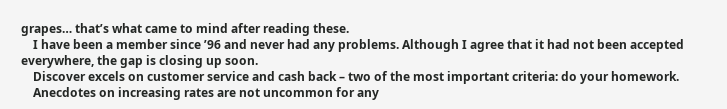grapes… that’s what came to mind after reading these.
    I have been a member since ’96 and never had any problems. Although I agree that it had not been accepted everywhere, the gap is closing up soon.
    Discover excels on customer service and cash back – two of the most important criteria: do your homework.
    Anecdotes on increasing rates are not uncommon for any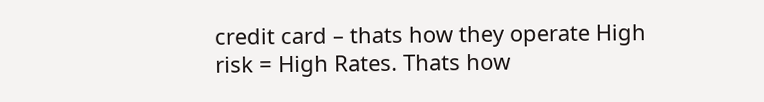credit card – thats how they operate High risk = High Rates. Thats how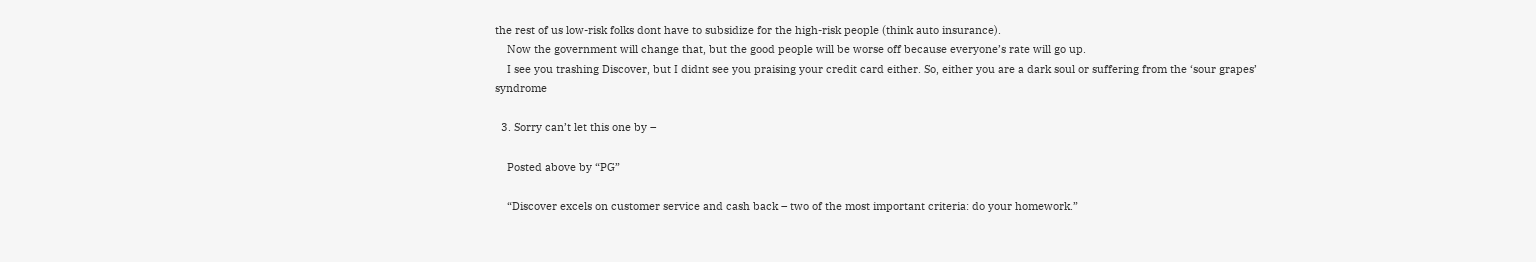the rest of us low-risk folks dont have to subsidize for the high-risk people (think auto insurance).
    Now the government will change that, but the good people will be worse off because everyone’s rate will go up.
    I see you trashing Discover, but I didnt see you praising your credit card either. So, either you are a dark soul or suffering from the ‘sour grapes’ syndrome

  3. Sorry can’t let this one by –

    Posted above by “PG”

    “Discover excels on customer service and cash back – two of the most important criteria: do your homework.”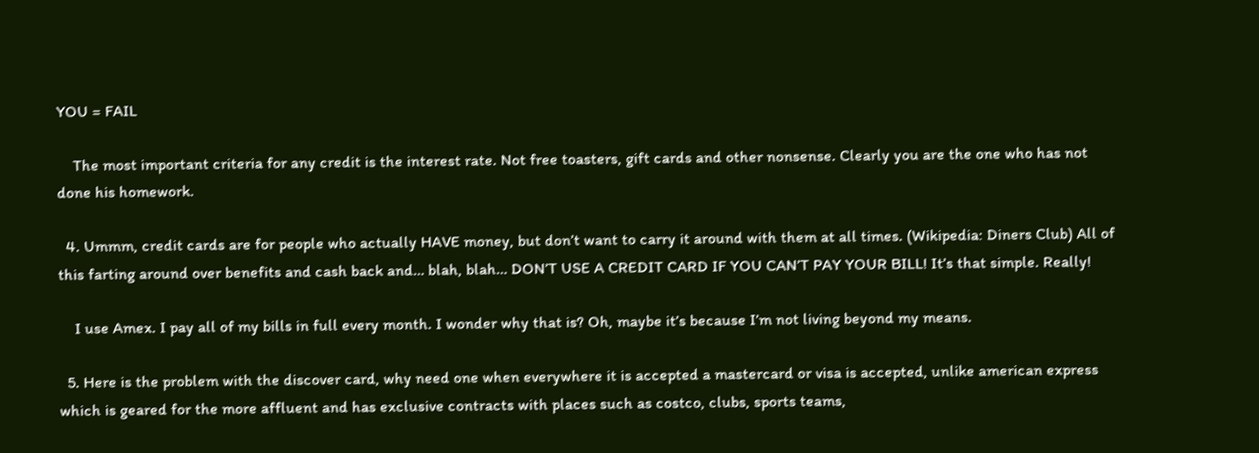YOU = FAIL

    The most important criteria for any credit is the interest rate. Not free toasters, gift cards and other nonsense. Clearly you are the one who has not done his homework.

  4. Ummm, credit cards are for people who actually HAVE money, but don’t want to carry it around with them at all times. (Wikipedia: Diners Club) All of this farting around over benefits and cash back and… blah, blah… DON’T USE A CREDIT CARD IF YOU CAN’T PAY YOUR BILL! It’s that simple. Really!

    I use Amex. I pay all of my bills in full every month. I wonder why that is? Oh, maybe it’s because I’m not living beyond my means.

  5. Here is the problem with the discover card, why need one when everywhere it is accepted a mastercard or visa is accepted, unlike american express which is geared for the more affluent and has exclusive contracts with places such as costco, clubs, sports teams,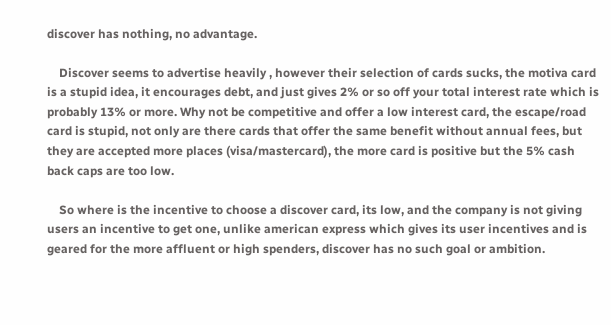discover has nothing, no advantage.

    Discover seems to advertise heavily , however their selection of cards sucks, the motiva card is a stupid idea, it encourages debt, and just gives 2% or so off your total interest rate which is probably 13% or more. Why not be competitive and offer a low interest card, the escape/road card is stupid, not only are there cards that offer the same benefit without annual fees, but they are accepted more places (visa/mastercard), the more card is positive but the 5% cash back caps are too low.

    So where is the incentive to choose a discover card, its low, and the company is not giving users an incentive to get one, unlike american express which gives its user incentives and is geared for the more affluent or high spenders, discover has no such goal or ambition.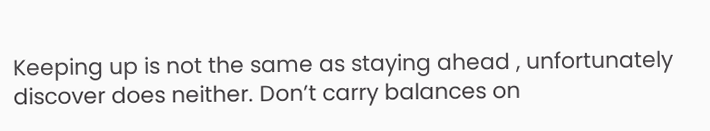Keeping up is not the same as staying ahead , unfortunately discover does neither. Don’t carry balances on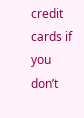credit cards if you don’t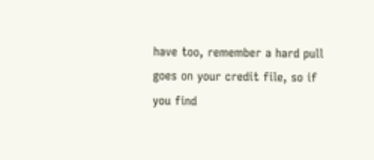have too, remember a hard pull goes on your credit file, so if you find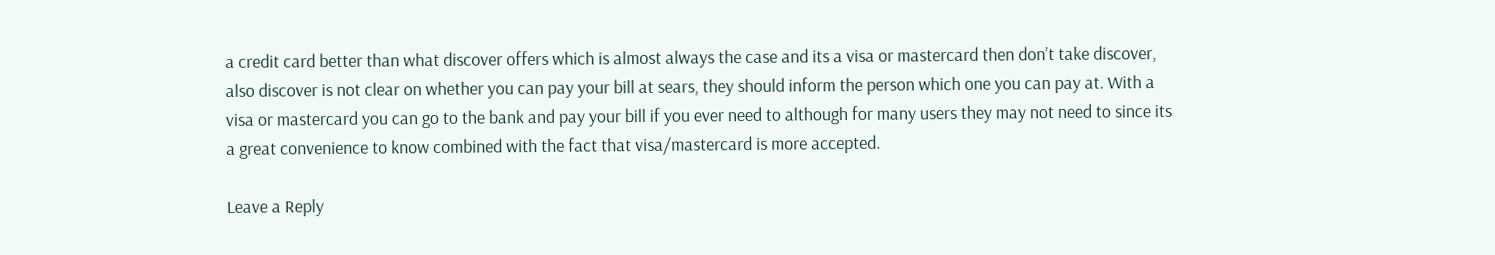a credit card better than what discover offers which is almost always the case and its a visa or mastercard then don’t take discover, also discover is not clear on whether you can pay your bill at sears, they should inform the person which one you can pay at. With a visa or mastercard you can go to the bank and pay your bill if you ever need to although for many users they may not need to since its a great convenience to know combined with the fact that visa/mastercard is more accepted.

Leave a Reply